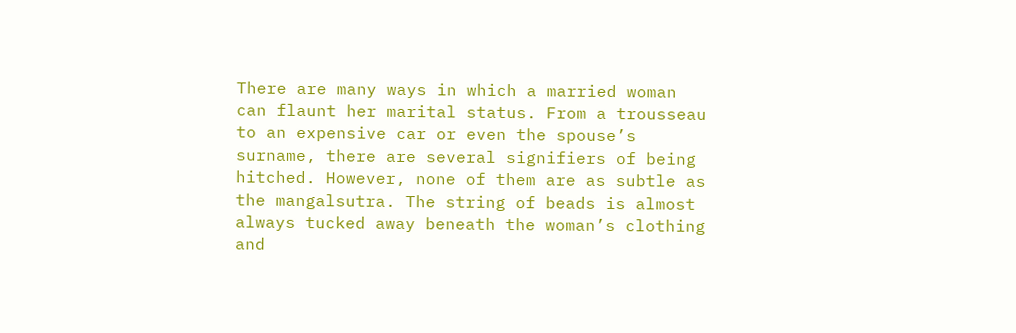There are many ways in which a married woman can flaunt her marital status. From a trousseau to an expensive car or even the spouse’s surname, there are several signifiers of being hitched. However, none of them are as subtle as the mangalsutra. The string of beads is almost always tucked away beneath the woman’s clothing and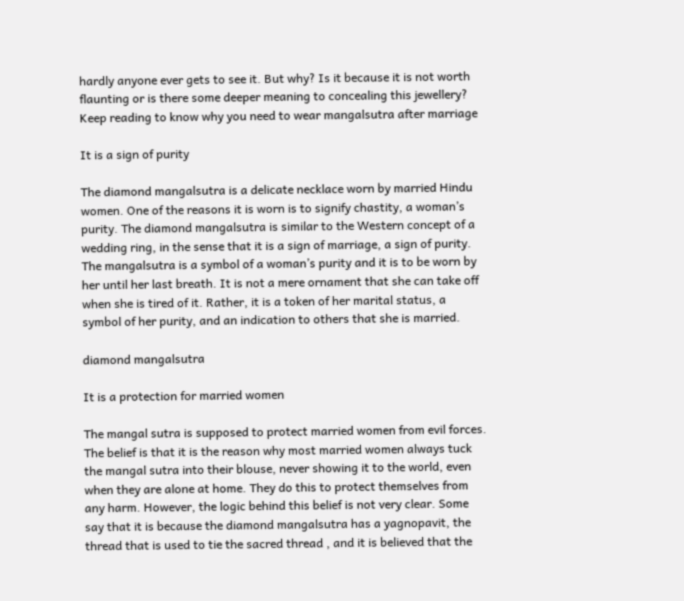hardly anyone ever gets to see it. But why? Is it because it is not worth flaunting or is there some deeper meaning to concealing this jewellery? Keep reading to know why you need to wear mangalsutra after marriage

It is a sign of purity

The diamond mangalsutra is a delicate necklace worn by married Hindu women. One of the reasons it is worn is to signify chastity, a woman’s purity. The diamond mangalsutra is similar to the Western concept of a wedding ring, in the sense that it is a sign of marriage, a sign of purity. The mangalsutra is a symbol of a woman’s purity and it is to be worn by her until her last breath. It is not a mere ornament that she can take off when she is tired of it. Rather, it is a token of her marital status, a symbol of her purity, and an indication to others that she is married.

diamond mangalsutra

It is a protection for married women

The mangal sutra is supposed to protect married women from evil forces. The belief is that it is the reason why most married women always tuck the mangal sutra into their blouse, never showing it to the world, even when they are alone at home. They do this to protect themselves from any harm. However, the logic behind this belief is not very clear. Some say that it is because the diamond mangalsutra has a yagnopavit, the thread that is used to tie the sacred thread , and it is believed that the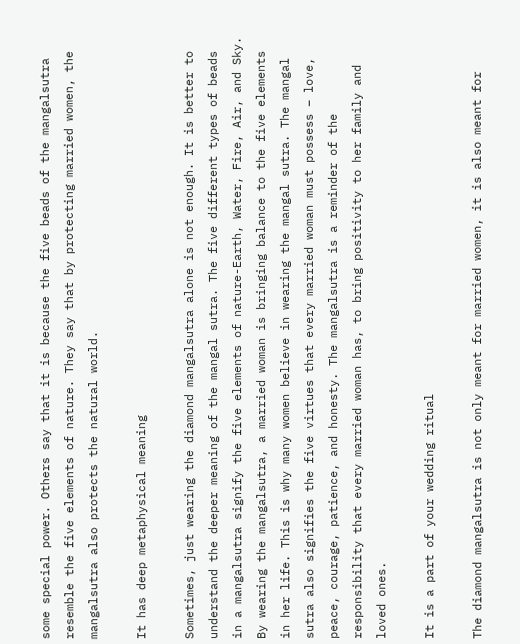some special power. Others say that it is because the five beads of the mangalsutra resemble the five elements of nature. They say that by protecting married women, the mangalsutra also protects the natural world.

It has deep metaphysical meaning

Sometimes, just wearing the diamond mangalsutra alone is not enough. It is better to understand the deeper meaning of the mangal sutra. The five different types of beads in a mangalsutra signify the five elements of nature-Earth, Water, Fire, Air, and Sky. By wearing the mangalsutra, a married woman is bringing balance to the five elements in her life. This is why many women believe in wearing the mangal sutra. The mangal sutra also signifies the five virtues that every married woman must possess – love, peace, courage, patience, and honesty. The mangalsutra is a reminder of the responsibility that every married woman has, to bring positivity to her family and loved ones.

It is a part of your wedding ritual

The diamond mangalsutra is not only meant for married women, it is also meant for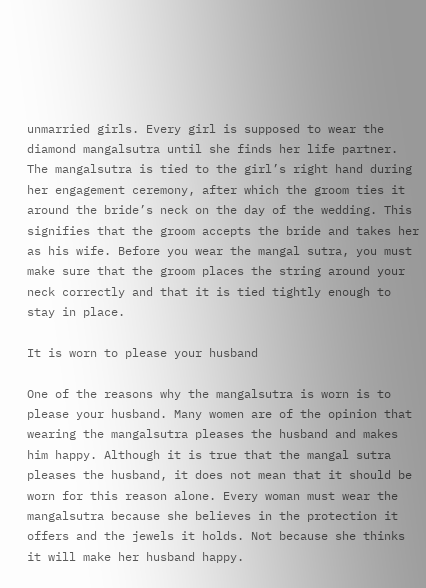unmarried girls. Every girl is supposed to wear the diamond mangalsutra until she finds her life partner. The mangalsutra is tied to the girl’s right hand during her engagement ceremony, after which the groom ties it around the bride’s neck on the day of the wedding. This signifies that the groom accepts the bride and takes her as his wife. Before you wear the mangal sutra, you must make sure that the groom places the string around your neck correctly and that it is tied tightly enough to stay in place.

It is worn to please your husband

One of the reasons why the mangalsutra is worn is to please your husband. Many women are of the opinion that wearing the mangalsutra pleases the husband and makes him happy. Although it is true that the mangal sutra pleases the husband, it does not mean that it should be worn for this reason alone. Every woman must wear the mangalsutra because she believes in the protection it offers and the jewels it holds. Not because she thinks it will make her husband happy.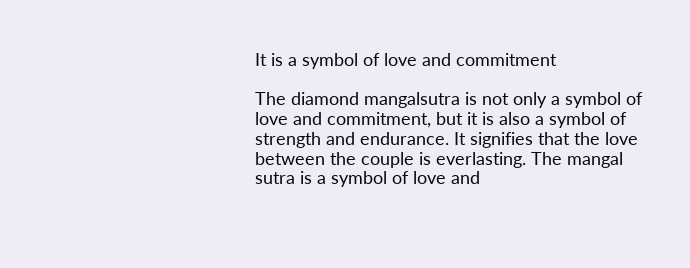It is a symbol of love and commitment

The diamond mangalsutra is not only a symbol of love and commitment, but it is also a symbol of strength and endurance. It signifies that the love between the couple is everlasting. The mangal sutra is a symbol of love and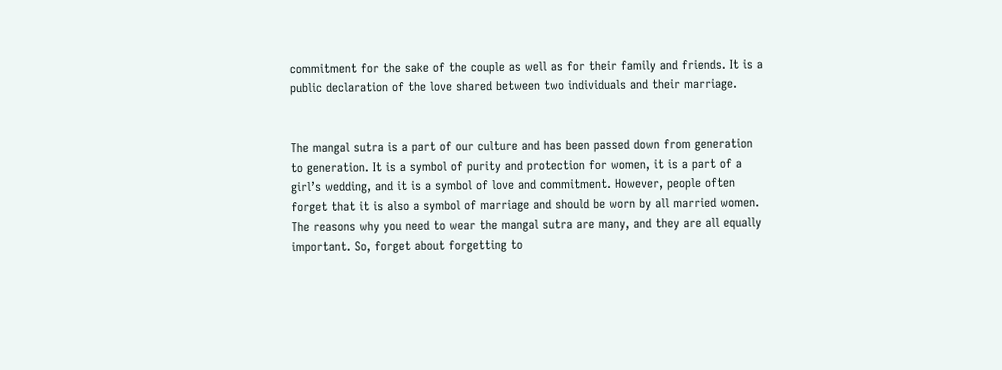commitment for the sake of the couple as well as for their family and friends. It is a public declaration of the love shared between two individuals and their marriage.


The mangal sutra is a part of our culture and has been passed down from generation to generation. It is a symbol of purity and protection for women, it is a part of a girl’s wedding, and it is a symbol of love and commitment. However, people often forget that it is also a symbol of marriage and should be worn by all married women. The reasons why you need to wear the mangal sutra are many, and they are all equally important. So, forget about forgetting to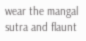wear the mangal sutra and flaunt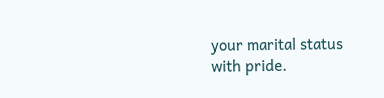your marital status with pride.